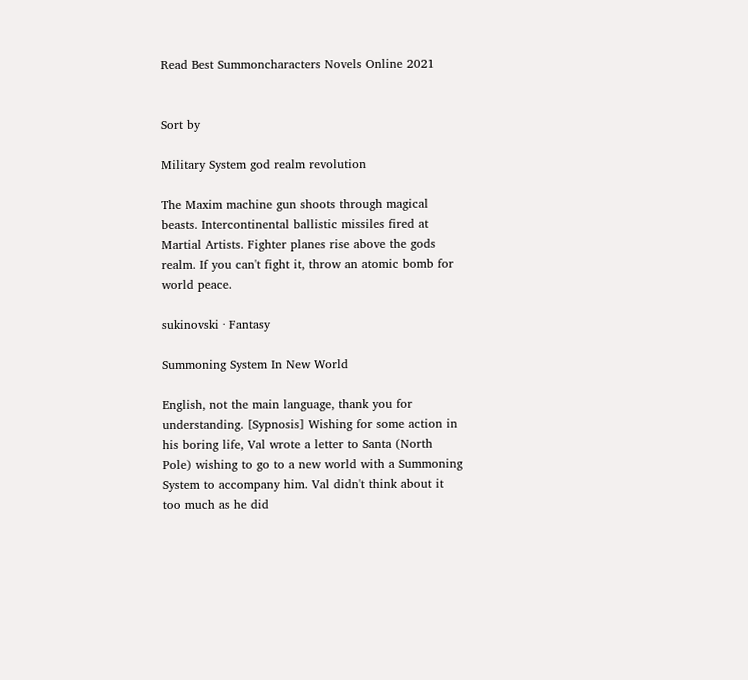Read Best Summoncharacters Novels Online 2021


Sort by

Military System god realm revolution

The Maxim machine gun shoots through magical beasts. Intercontinental ballistic missiles fired at Martial Artists. Fighter planes rise above the gods realm. If you can't fight it, throw an atomic bomb for world peace.

sukinovski · Fantasy

Summoning System In New World

English, not the main language, thank you for understanding. [Sypnosis] Wishing for some action in his boring life, Val wrote a letter to Santa (North Pole) wishing to go to a new world with a Summoning System to accompany him. Val didn't think about it too much as he did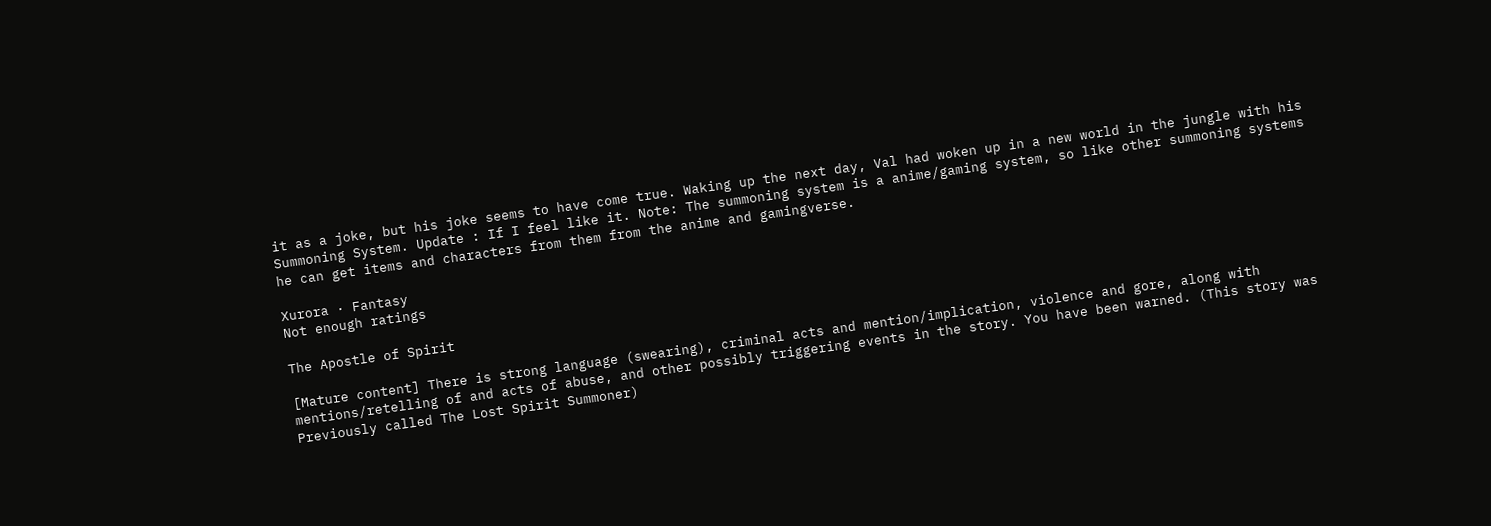it as a joke, but his joke seems to have come true. Waking up the next day, Val had woken up in a new world in the jungle with his Summoning System. Update : If I feel like it. Note: The summoning system is a anime/gaming system, so like other summoning systems he can get items and characters from them from the anime and gamingverse.

Xurora · Fantasy
Not enough ratings

The Apostle of Spirit

[Mature content] There is strong language (swearing), criminal acts and mention/implication, violence and gore, along with mentions/retelling of and acts of abuse, and other possibly triggering events in the story. You have been warned. (This story was Previously called The Lost Spirit Summoner)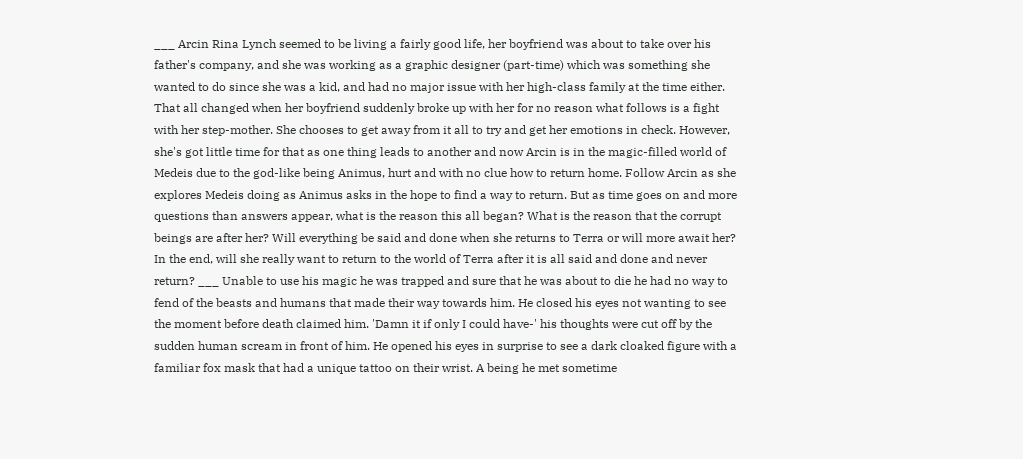___ Arcin Rina Lynch seemed to be living a fairly good life, her boyfriend was about to take over his father's company, and she was working as a graphic designer (part-time) which was something she wanted to do since she was a kid, and had no major issue with her high-class family at the time either. That all changed when her boyfriend suddenly broke up with her for no reason what follows is a fight with her step-mother. She chooses to get away from it all to try and get her emotions in check. However, she's got little time for that as one thing leads to another and now Arcin is in the magic-filled world of Medeis due to the god-like being Animus, hurt and with no clue how to return home. Follow Arcin as she explores Medeis doing as Animus asks in the hope to find a way to return. But as time goes on and more questions than answers appear, what is the reason this all began? What is the reason that the corrupt beings are after her? Will everything be said and done when she returns to Terra or will more await her? In the end, will she really want to return to the world of Terra after it is all said and done and never return? ___ Unable to use his magic he was trapped and sure that he was about to die he had no way to fend of the beasts and humans that made their way towards him. He closed his eyes not wanting to see the moment before death claimed him. 'Damn it if only I could have-' his thoughts were cut off by the sudden human scream in front of him. He opened his eyes in surprise to see a dark cloaked figure with a familiar fox mask that had a unique tattoo on their wrist. A being he met sometime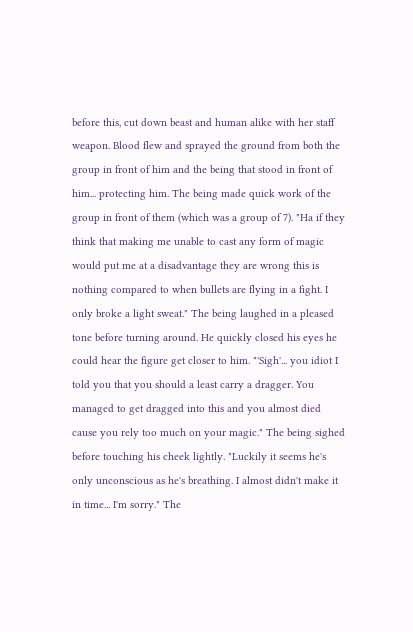before this, cut down beast and human alike with her staff weapon. Blood flew and sprayed the ground from both the group in front of him and the being that stood in front of him... protecting him. The being made quick work of the group in front of them (which was a group of 7). "Ha if they think that making me unable to cast any form of magic would put me at a disadvantage they are wrong this is nothing compared to when bullets are flying in a fight. I only broke a light sweat." The being laughed in a pleased tone before turning around. He quickly closed his eyes he could hear the figure get closer to him. "'Sigh'... you idiot I told you that you should a least carry a dragger. You managed to get dragged into this and you almost died cause you rely too much on your magic." The being sighed before touching his cheek lightly. "Luckily it seems he's only unconscious as he's breathing. I almost didn't make it in time... I'm sorry." The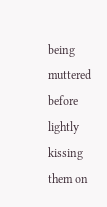being muttered before lightly kissing them on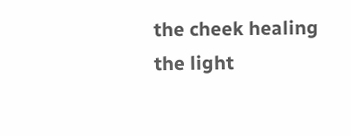the cheek healing the light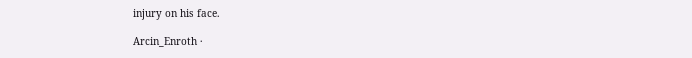injury on his face.

Arcin_Enroth ·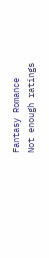Fantasy Romance
Not enough ratings